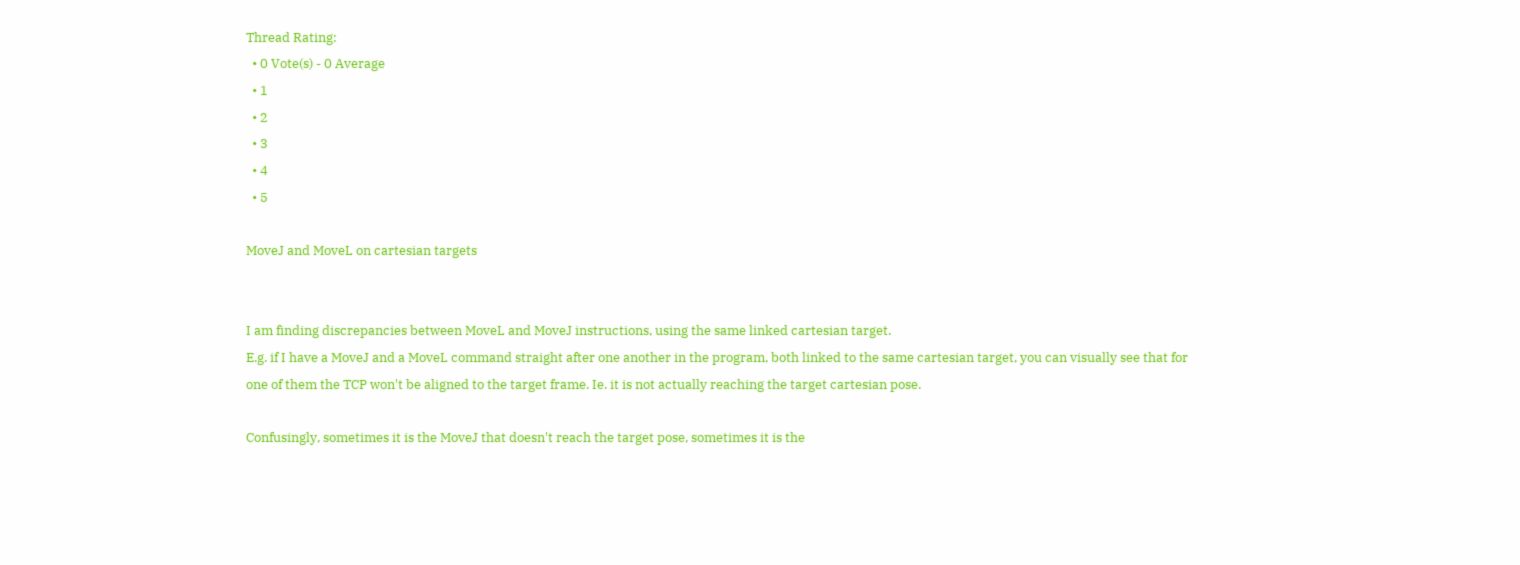Thread Rating:
  • 0 Vote(s) - 0 Average
  • 1
  • 2
  • 3
  • 4
  • 5

MoveJ and MoveL on cartesian targets


I am finding discrepancies between MoveL and MoveJ instructions, using the same linked cartesian target.
E.g. if I have a MoveJ and a MoveL command straight after one another in the program, both linked to the same cartesian target, you can visually see that for one of them the TCP won't be aligned to the target frame. Ie. it is not actually reaching the target cartesian pose.

Confusingly, sometimes it is the MoveJ that doesn't reach the target pose, sometimes it is the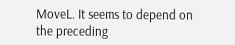MoveL. It seems to depend on the preceding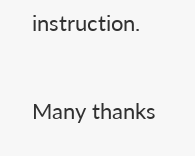instruction.

Many thanks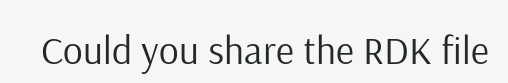Could you share the RDK file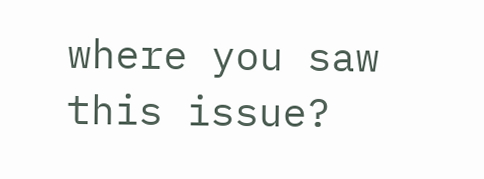where you saw this issue?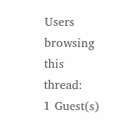Users browsing this thread:
1 Guest(s)